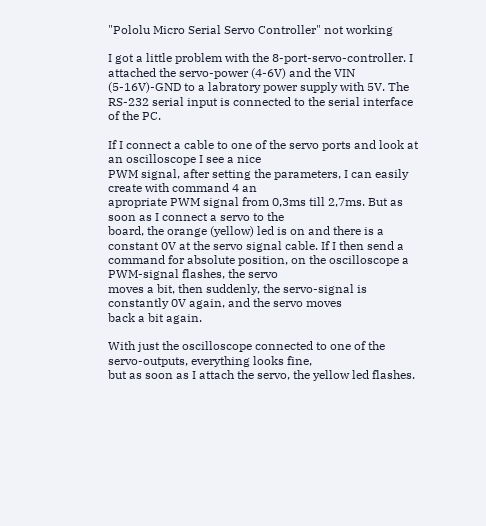"Pololu Micro Serial Servo Controller" not working

I got a little problem with the 8-port-servo-controller. I attached the servo-power (4-6V) and the VIN
(5-16V)-GND to a labratory power supply with 5V. The RS-232 serial input is connected to the serial interface of the PC.

If I connect a cable to one of the servo ports and look at an oscilloscope I see a nice
PWM signal, after setting the parameters, I can easily create with command 4 an
apropriate PWM signal from 0,3ms till 2,7ms. But as soon as I connect a servo to the
board, the orange (yellow) led is on and there is a constant 0V at the servo signal cable. If I then send a command for absolute position, on the oscilloscope a PWM-signal flashes, the servo
moves a bit, then suddenly, the servo-signal is constantly 0V again, and the servo moves
back a bit again.

With just the oscilloscope connected to one of the servo-outputs, everything looks fine,
but as soon as I attach the servo, the yellow led flashes.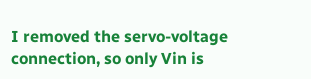I removed the servo-voltage connection, so only Vin is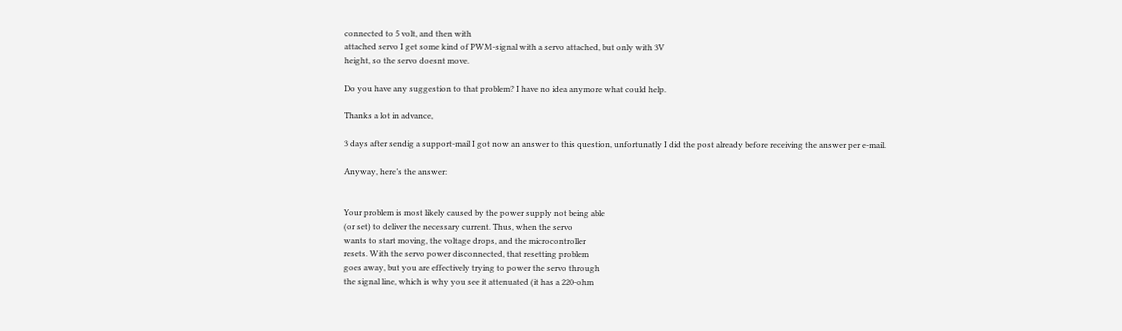connected to 5 volt, and then with
attached servo I get some kind of PWM-signal with a servo attached, but only with 3V
height, so the servo doesnt move.

Do you have any suggestion to that problem? I have no idea anymore what could help.

Thanks a lot in advance,

3 days after sendig a support-mail I got now an answer to this question, unfortunatly I did the post already before receiving the answer per e-mail.

Anyway, here’s the answer:


Your problem is most likely caused by the power supply not being able
(or set) to deliver the necessary current. Thus, when the servo
wants to start moving, the voltage drops, and the microcontroller
resets. With the servo power disconnected, that resetting problem
goes away, but you are effectively trying to power the servo through
the signal line, which is why you see it attenuated (it has a 220-ohm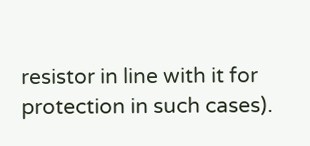resistor in line with it for protection in such cases).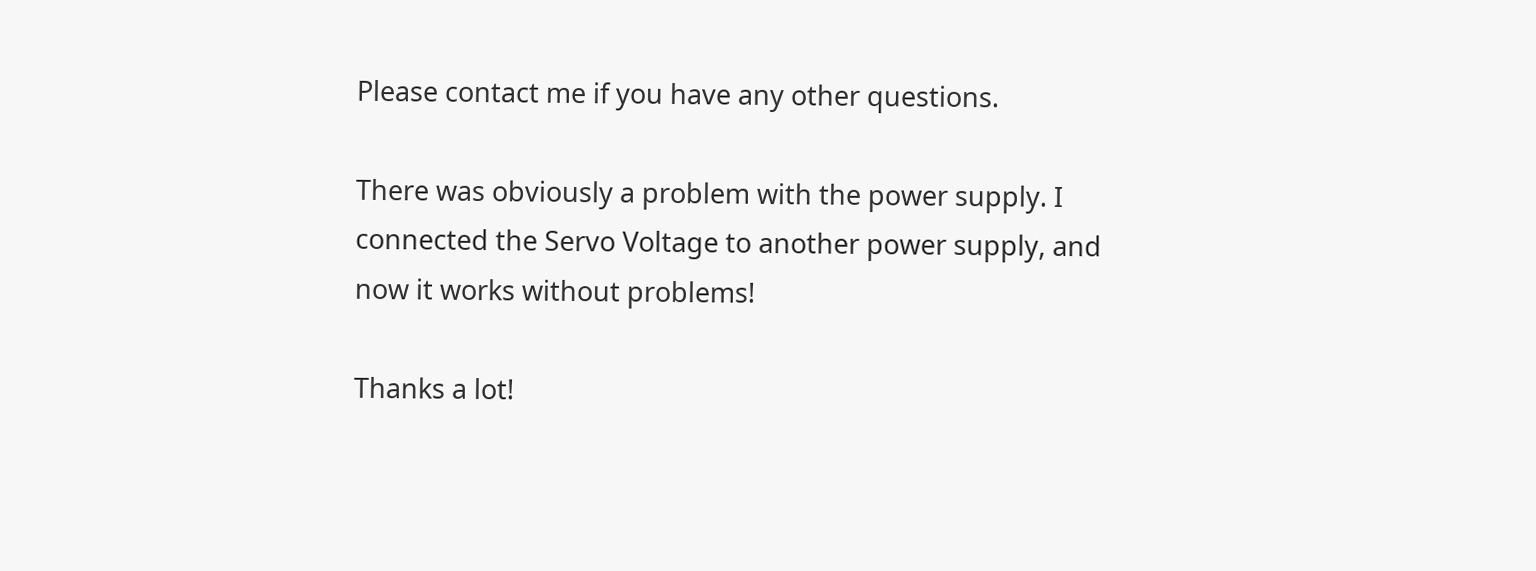Please contact me if you have any other questions.

There was obviously a problem with the power supply. I connected the Servo Voltage to another power supply, and now it works without problems!

Thanks a lot!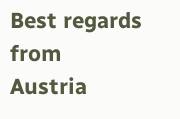Best regards from Austria